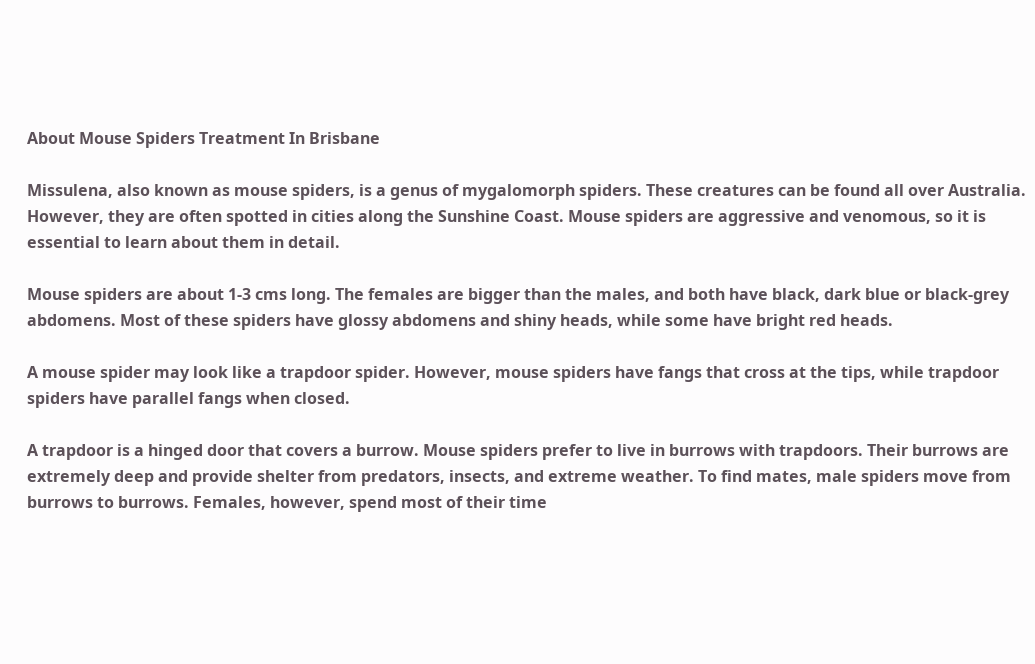About Mouse Spiders Treatment In Brisbane

Missulena, also known as mouse spiders, is a genus of mygalomorph spiders. These creatures can be found all over Australia. However, they are often spotted in cities along the Sunshine Coast. Mouse spiders are aggressive and venomous, so it is essential to learn about them in detail.

Mouse spiders are about 1-3 cms long. The females are bigger than the males, and both have black, dark blue or black-grey abdomens. Most of these spiders have glossy abdomens and shiny heads, while some have bright red heads.

A mouse spider may look like a trapdoor spider. However, mouse spiders have fangs that cross at the tips, while trapdoor spiders have parallel fangs when closed.

A trapdoor is a hinged door that covers a burrow. Mouse spiders prefer to live in burrows with trapdoors. Their burrows are extremely deep and provide shelter from predators, insects, and extreme weather. To find mates, male spiders move from burrows to burrows. Females, however, spend most of their time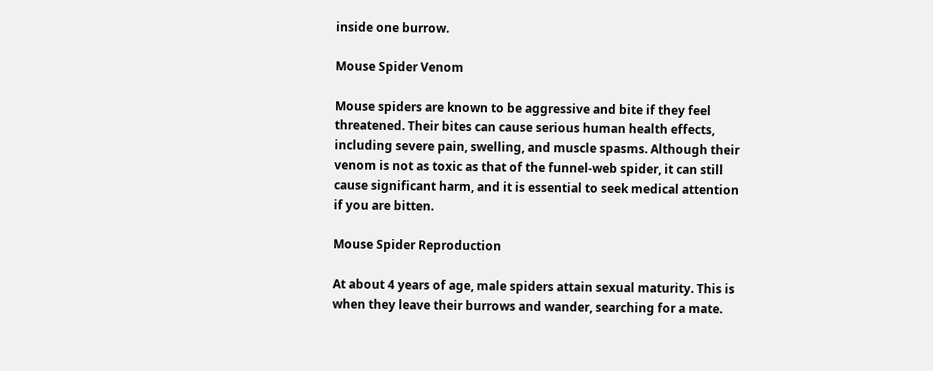inside one burrow.

Mouse Spider Venom

Mouse spiders are known to be aggressive and bite if they feel threatened. Their bites can cause serious human health effects, including severe pain, swelling, and muscle spasms. Although their venom is not as toxic as that of the funnel-web spider, it can still cause significant harm, and it is essential to seek medical attention if you are bitten.

Mouse Spider Reproduction

At about 4 years of age, male spiders attain sexual maturity. This is when they leave their burrows and wander, searching for a mate.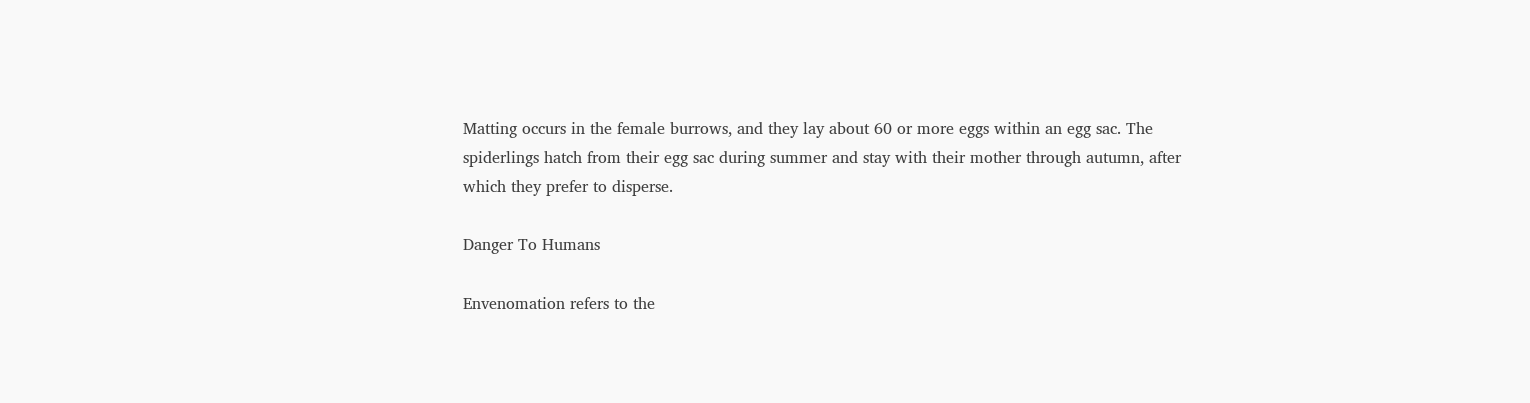Matting occurs in the female burrows, and they lay about 60 or more eggs within an egg sac. The spiderlings hatch from their egg sac during summer and stay with their mother through autumn, after which they prefer to disperse.

Danger To Humans

Envenomation refers to the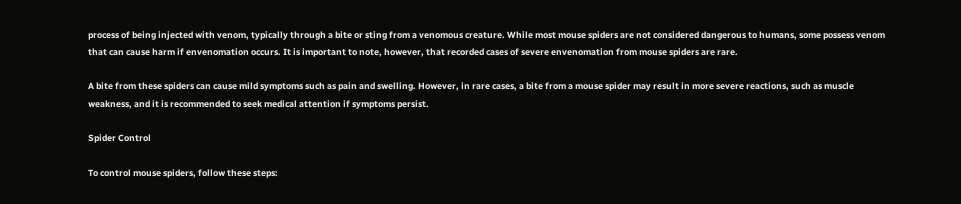process of being injected with venom, typically through a bite or sting from a venomous creature. While most mouse spiders are not considered dangerous to humans, some possess venom that can cause harm if envenomation occurs. It is important to note, however, that recorded cases of severe envenomation from mouse spiders are rare.

A bite from these spiders can cause mild symptoms such as pain and swelling. However, in rare cases, a bite from a mouse spider may result in more severe reactions, such as muscle weakness, and it is recommended to seek medical attention if symptoms persist.

Spider Control

To control mouse spiders, follow these steps: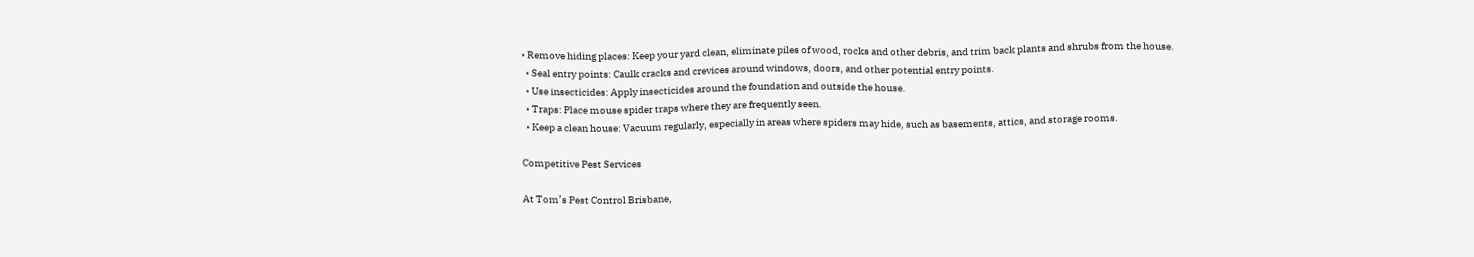• Remove hiding places: Keep your yard clean, eliminate piles of wood, rocks and other debris, and trim back plants and shrubs from the house.
  • Seal entry points: Caulk cracks and crevices around windows, doors, and other potential entry points.
  • Use insecticides: Apply insecticides around the foundation and outside the house.
  • Traps: Place mouse spider traps where they are frequently seen.
  • Keep a clean house: Vacuum regularly, especially in areas where spiders may hide, such as basements, attics, and storage rooms.

Competitive Pest Services

At Tom’s Pest Control Brisbane,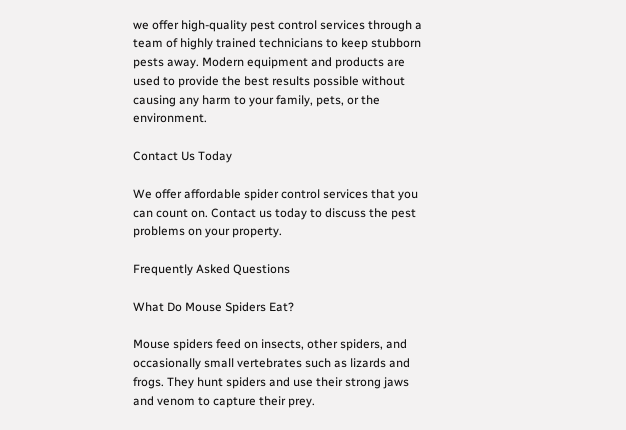we offer high-quality pest control services through a team of highly trained technicians to keep stubborn pests away. Modern equipment and products are used to provide the best results possible without causing any harm to your family, pets, or the environment.

Contact Us Today

We offer affordable spider control services that you can count on. Contact us today to discuss the pest problems on your property.

Frequently Asked Questions

What Do Mouse Spiders Eat?

Mouse spiders feed on insects, other spiders, and occasionally small vertebrates such as lizards and frogs. They hunt spiders and use their strong jaws and venom to capture their prey.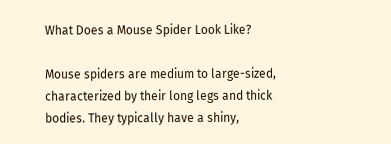What Does a Mouse Spider Look Like?

Mouse spiders are medium to large-sized, characterized by their long legs and thick bodies. They typically have a shiny,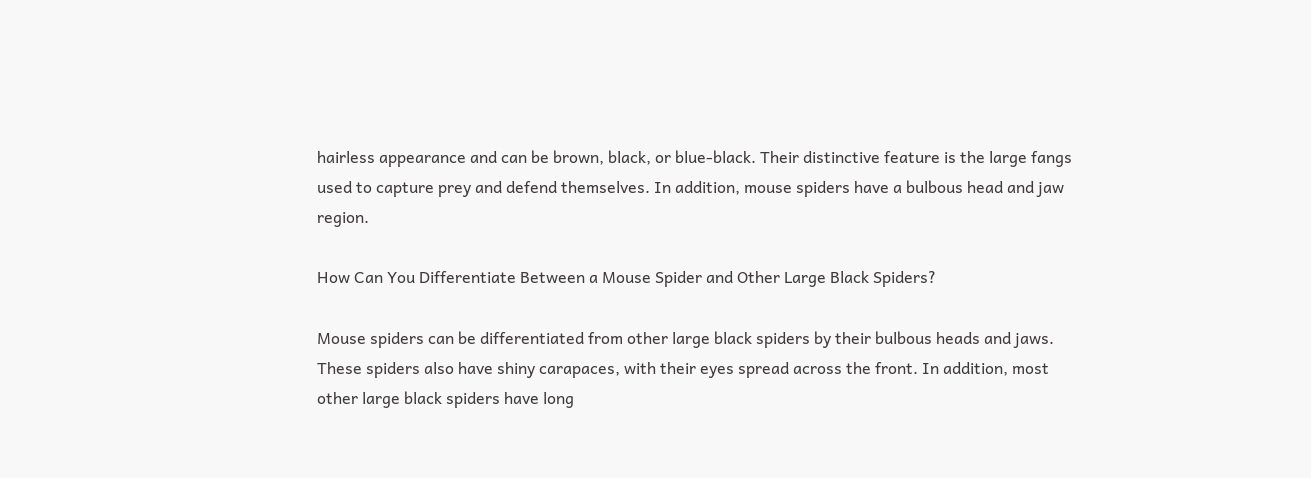hairless appearance and can be brown, black, or blue-black. Their distinctive feature is the large fangs used to capture prey and defend themselves. In addition, mouse spiders have a bulbous head and jaw region.

How Can You Differentiate Between a Mouse Spider and Other Large Black Spiders?

Mouse spiders can be differentiated from other large black spiders by their bulbous heads and jaws. These spiders also have shiny carapaces, with their eyes spread across the front. In addition, most other large black spiders have long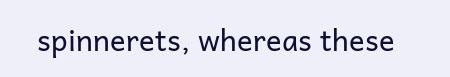spinnerets, whereas these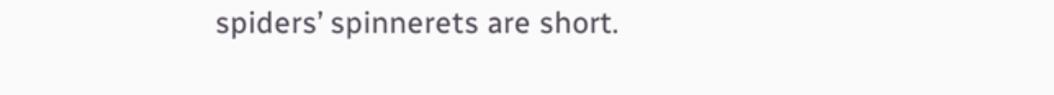spiders’ spinnerets are short.